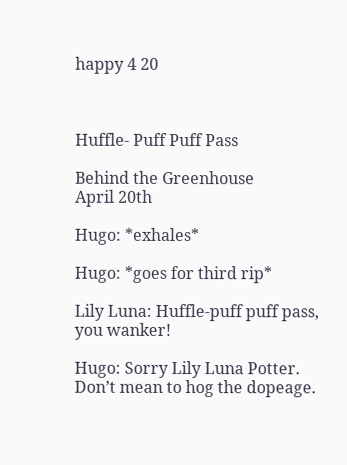happy 4 20



Huffle- Puff Puff Pass

Behind the Greenhouse
April 20th

Hugo: *exhales*

Hugo: *goes for third rip*

Lily Luna: Huffle-puff puff pass, you wanker!

Hugo: Sorry Lily Luna Potter. Don’t mean to hog the dopeage.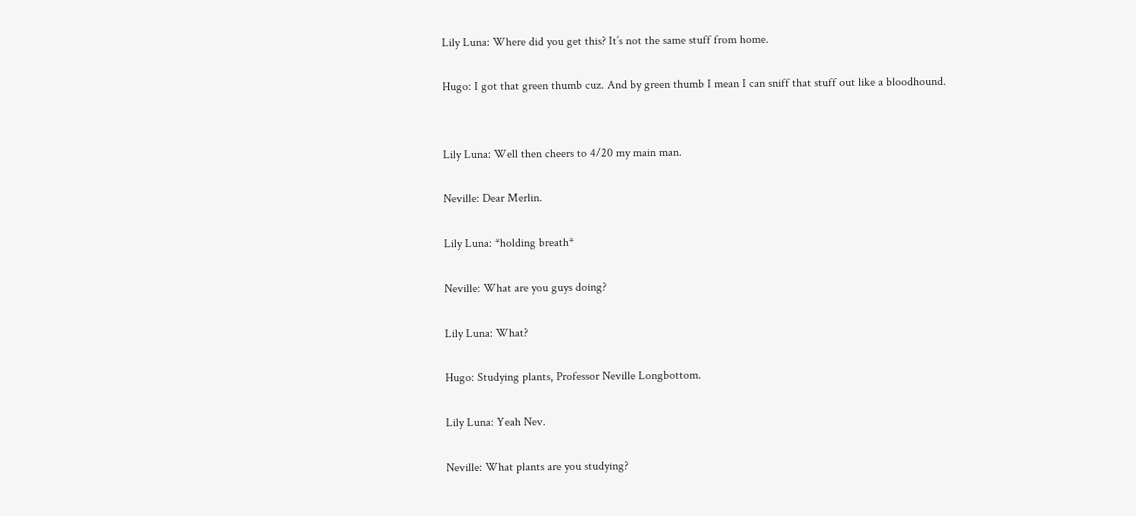Lily Luna: Where did you get this? It’s not the same stuff from home.

Hugo: I got that green thumb cuz. And by green thumb I mean I can sniff that stuff out like a bloodhound.


Lily Luna: Well then cheers to 4/20 my main man.

Neville: Dear Merlin.

Lily Luna: *holding breath*

Neville: What are you guys doing?

Lily Luna: What?

Hugo: Studying plants, Professor Neville Longbottom.

Lily Luna: Yeah Nev.

Neville: What plants are you studying?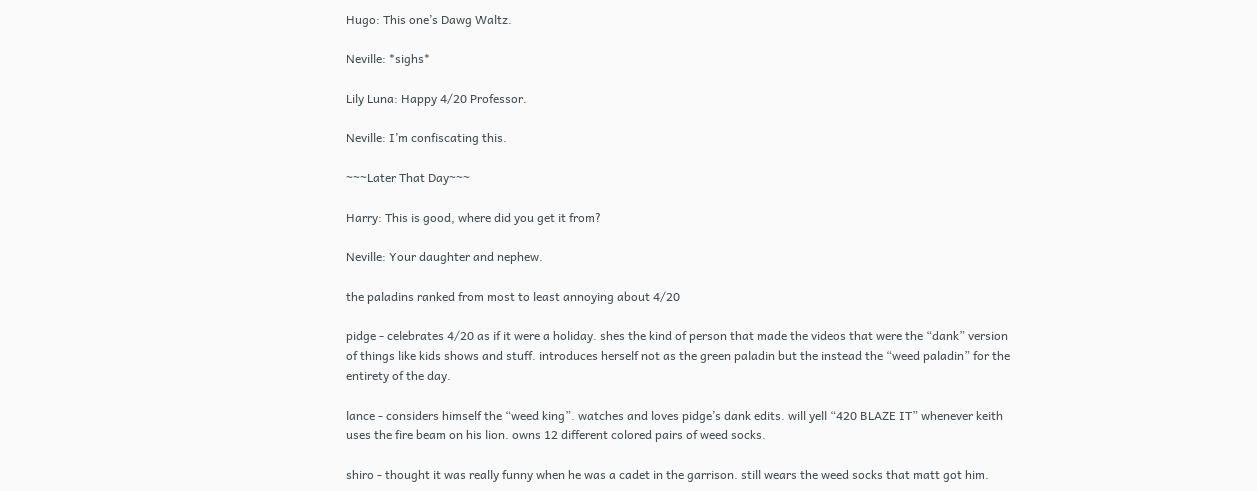Hugo: This one’s Dawg Waltz.

Neville: *sighs*

Lily Luna: Happy 4/20 Professor.

Neville: I’m confiscating this.

~~~Later That Day~~~

Harry: This is good, where did you get it from?

Neville: Your daughter and nephew.

the paladins ranked from most to least annoying about 4/20

pidge - celebrates 4/20 as if it were a holiday. shes the kind of person that made the videos that were the “dank” version of things like kids shows and stuff. introduces herself not as the green paladin but the instead the “weed paladin” for the entirety of the day.

lance - considers himself the “weed king”. watches and loves pidge’s dank edits. will yell “420 BLAZE IT” whenever keith uses the fire beam on his lion. owns 12 different colored pairs of weed socks.

shiro - thought it was really funny when he was a cadet in the garrison. still wears the weed socks that matt got him.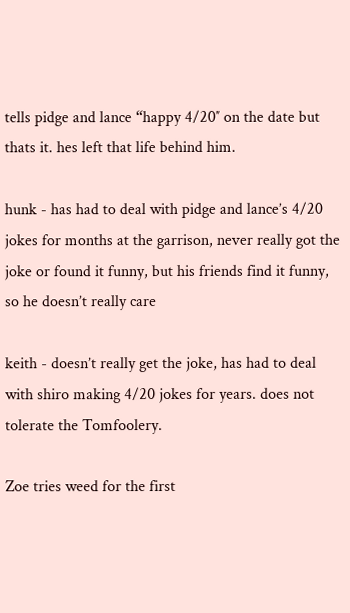tells pidge and lance “happy 4/20″ on the date but thats it. hes left that life behind him.

hunk - has had to deal with pidge and lance’s 4/20 jokes for months at the garrison, never really got the joke or found it funny, but his friends find it funny, so he doesn’t really care

keith - doesn’t really get the joke, has had to deal with shiro making 4/20 jokes for years. does not tolerate the Tomfoolery.

Zoe tries weed for the first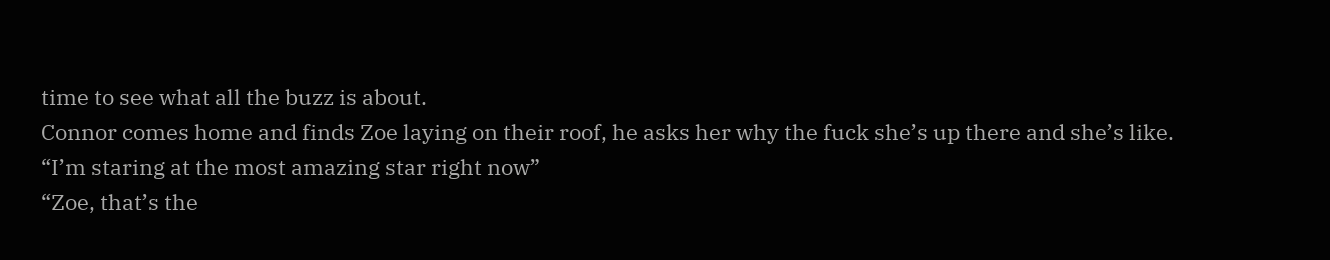time to see what all the buzz is about.
Connor comes home and finds Zoe laying on their roof, he asks her why the fuck she’s up there and she’s like.
“I’m staring at the most amazing star right now”
“Zoe, that’s the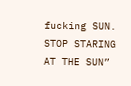fucking SUN. STOP STARING AT THE SUN”